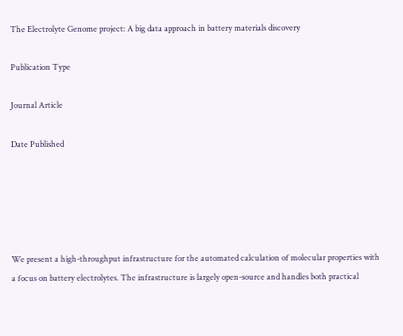The Electrolyte Genome project: A big data approach in battery materials discovery

Publication Type

Journal Article

Date Published





We present a high-throughput infrastructure for the automated calculation of molecular properties with a focus on battery electrolytes. The infrastructure is largely open-source and handles both practical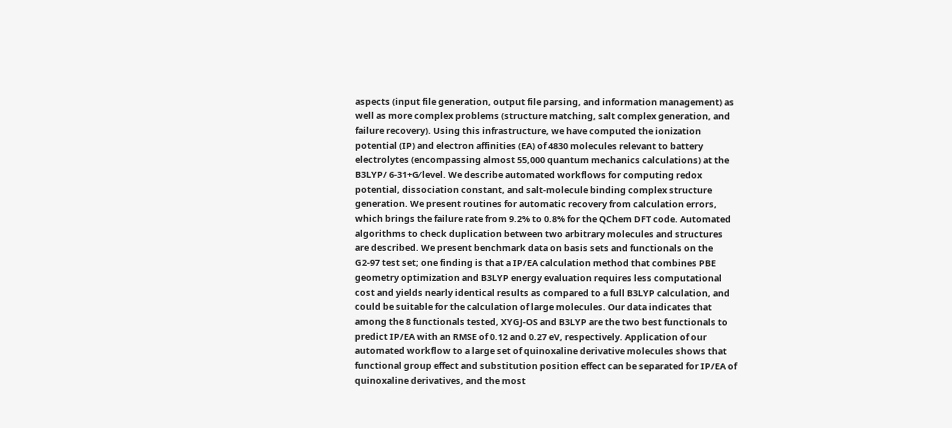aspects (input file generation, output file parsing, and information management) as well as more complex problems (structure matching, salt complex generation, and failure recovery). Using this infrastructure, we have computed the ionization potential (IP) and electron affinities (EA) of 4830 molecules relevant to battery electrolytes (encompassing almost 55,000 quantum mechanics calculations) at the B3LYP/ 6-31+G⁄ level. We describe automated workflows for computing redox potential, dissociation constant, and salt-molecule binding complex structure generation. We present routines for automatic recovery from calculation errors, which brings the failure rate from 9.2% to 0.8% for the QChem DFT code. Automated algorithms to check duplication between two arbitrary molecules and structures are described. We present benchmark data on basis sets and functionals on the G2-97 test set; one finding is that a IP/EA calculation method that combines PBE geometry optimization and B3LYP energy evaluation requires less computational cost and yields nearly identical results as compared to a full B3LYP calculation, and could be suitable for the calculation of large molecules. Our data indicates that among the 8 functionals tested, XYGJ-OS and B3LYP are the two best functionals to predict IP/EA with an RMSE of 0.12 and 0.27 eV, respectively. Application of our automated workflow to a large set of quinoxaline derivative molecules shows that functional group effect and substitution position effect can be separated for IP/EA of quinoxaline derivatives, and the most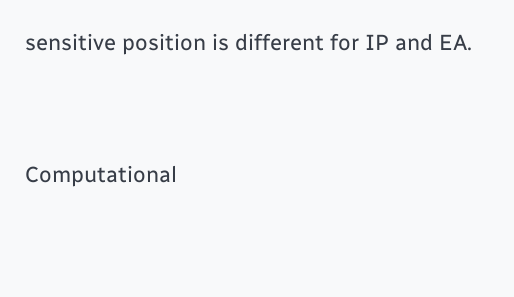sensitive position is different for IP and EA.


Computational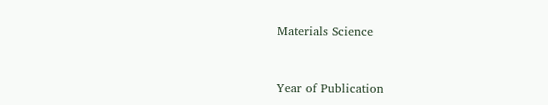Materials Science



Year of Publication